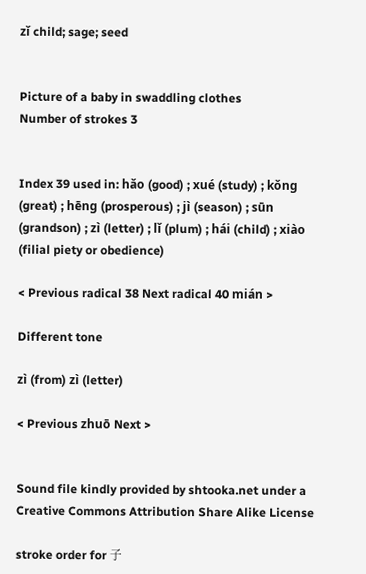zǐ child; sage; seed


Picture of a baby in swaddling clothes
Number of strokes 3


Index 39 used in: hǎo (good) ; xué (study) ; kǒng (great) ; hēng (prosperous) ; jì (season) ; sūn (grandson) ; zì (letter) ; lǐ (plum) ; hái (child) ; xiào (filial piety or obedience)

< Previous radical 38 Next radical 40 mián >

Different tone

zì (from) zì (letter)

< Previous zhuō Next >


Sound file kindly provided by shtooka.net under a Creative Commons Attribution Share Alike License

stroke order for 子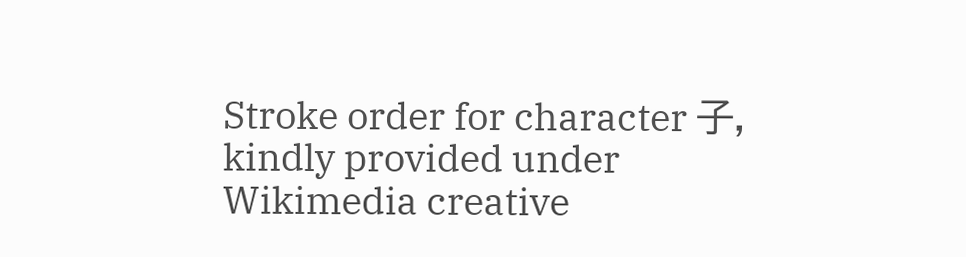Stroke order for character 子, kindly provided under Wikimedia creative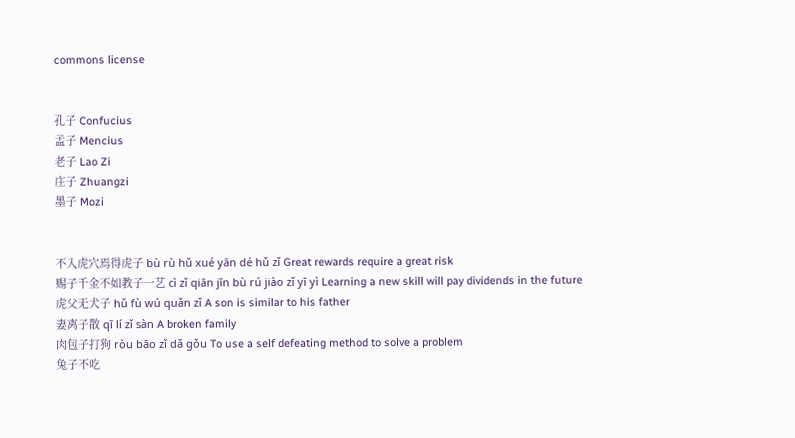commons license


孔子 Confucius
孟子 Mencius
老子 Lao Zi
庄子 Zhuangzi
墨子 Mozi


不入虎穴焉得虎子 bù rù hǔ xué yān dé hǔ zǐ Great rewards require a great risk
赐子千金不如教子一艺 cì zǐ qiān jīn bù rú jiào zǐ yī yì Learning a new skill will pay dividends in the future
虎父无犬子 hǔ fù wú quǎn zǐ A son is similar to his father
妻离子散 qī lí zǐ sàn A broken family
肉包子打狗 ròu bāo zǐ dǎ gǒu To use a self defeating method to solve a problem
兔子不吃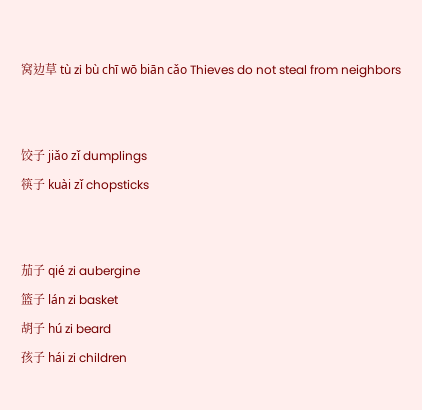窝边草 tù zi bù chī wō biān cǎo Thieves do not steal from neighbors


饺子 jiǎo zǐ dumplings
筷子 kuài zǐ chopsticks


茄子 qié zi aubergine
篮子 lán zi basket
胡子 hú zi beard
孩子 hái zi children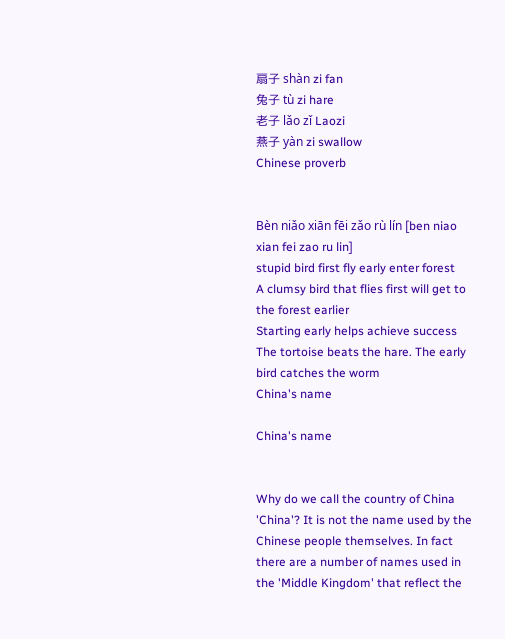扇子 shàn zi fan
兔子 tù zi hare
老子 lǎo zǐ Laozi
燕子 yàn zi swallow
Chinese proverb


Bèn niǎo xiān fēi zǎo rù lín [ben niao xian fei zao ru lin]
stupid bird first fly early enter forest
A clumsy bird that flies first will get to the forest earlier
Starting early helps achieve success
The tortoise beats the hare. The early bird catches the worm
China's name

China's name


Why do we call the country of China 'China'? It is not the name used by the Chinese people themselves. In fact there are a number of names used in the 'Middle Kingdom' that reflect the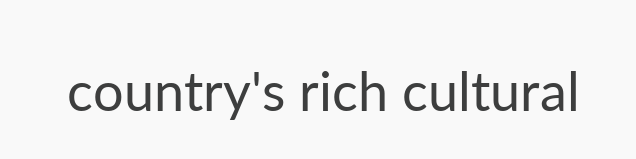country's rich cultural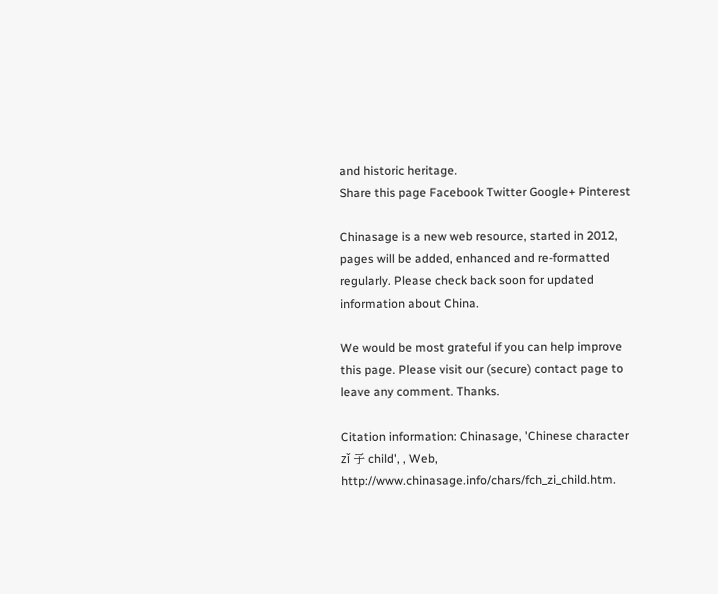and historic heritage.
Share this page Facebook Twitter Google+ Pinterest

Chinasage is a new web resource, started in 2012, pages will be added, enhanced and re-formatted regularly. Please check back soon for updated information about China.

We would be most grateful if you can help improve this page. Please visit our (secure) contact page to leave any comment. Thanks.

Citation information: Chinasage, 'Chinese character zǐ 子 child', , Web, http://www.chinasage.info/chars/fch_zi_child.htm.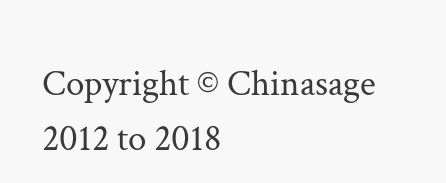Copyright © Chinasage 2012 to 2018